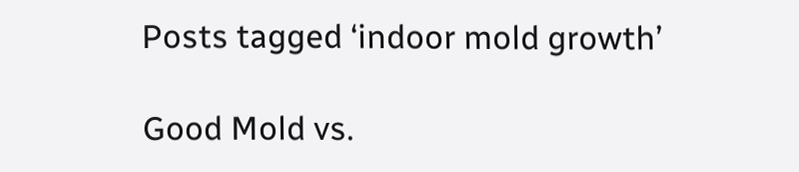Posts tagged ‘indoor mold growth’

Good Mold vs.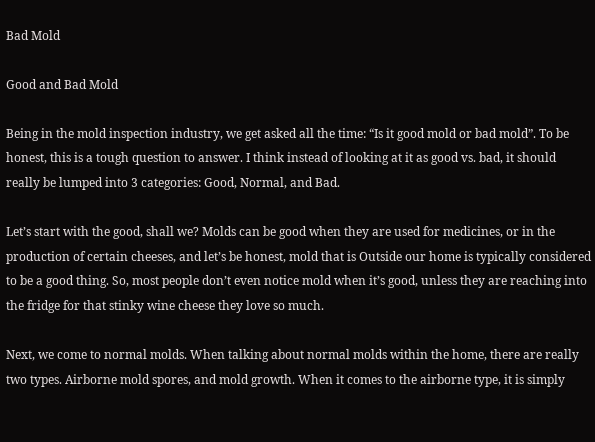Bad Mold

Good and Bad Mold

Being in the mold inspection industry, we get asked all the time: “Is it good mold or bad mold”. To be honest, this is a tough question to answer. I think instead of looking at it as good vs. bad, it should really be lumped into 3 categories: Good, Normal, and Bad.

Let’s start with the good, shall we? Molds can be good when they are used for medicines, or in the production of certain cheeses, and let’s be honest, mold that is Outside our home is typically considered to be a good thing. So, most people don’t even notice mold when it’s good, unless they are reaching into the fridge for that stinky wine cheese they love so much.

Next, we come to normal molds. When talking about normal molds within the home, there are really two types. Airborne mold spores, and mold growth. When it comes to the airborne type, it is simply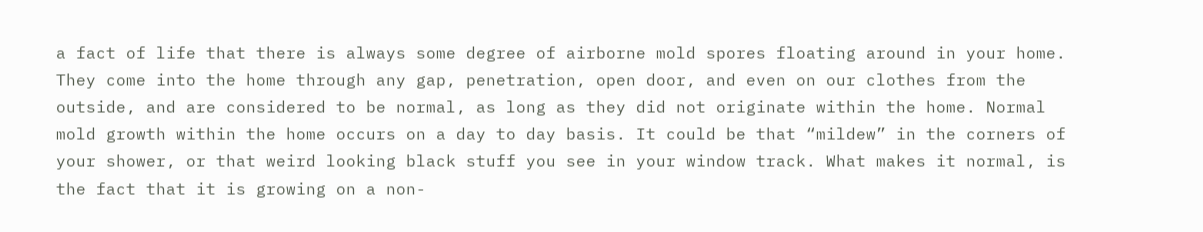a fact of life that there is always some degree of airborne mold spores floating around in your home. They come into the home through any gap, penetration, open door, and even on our clothes from the outside, and are considered to be normal, as long as they did not originate within the home. Normal mold growth within the home occurs on a day to day basis. It could be that “mildew” in the corners of your shower, or that weird looking black stuff you see in your window track. What makes it normal, is the fact that it is growing on a non-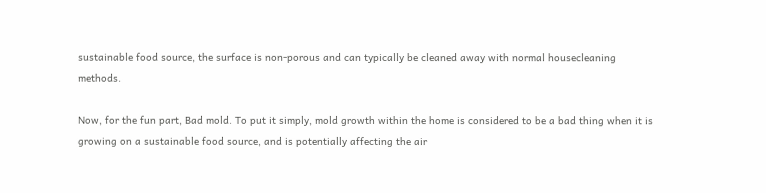sustainable food source, the surface is non-porous and can typically be cleaned away with normal housecleaning methods.

Now, for the fun part, Bad mold. To put it simply, mold growth within the home is considered to be a bad thing when it is growing on a sustainable food source, and is potentially affecting the air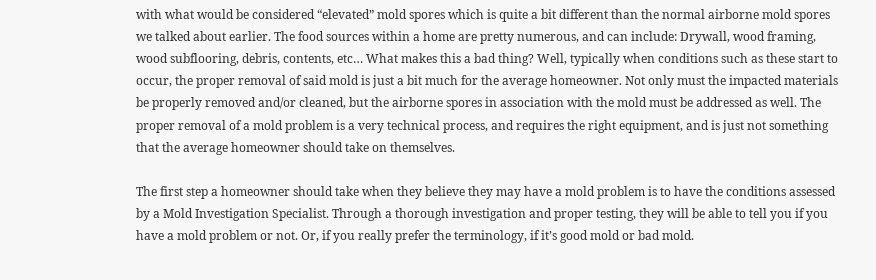with what would be considered “elevated” mold spores which is quite a bit different than the normal airborne mold spores we talked about earlier. The food sources within a home are pretty numerous, and can include: Drywall, wood framing, wood subflooring, debris, contents, etc… What makes this a bad thing? Well, typically when conditions such as these start to occur, the proper removal of said mold is just a bit much for the average homeowner. Not only must the impacted materials be properly removed and/or cleaned, but the airborne spores in association with the mold must be addressed as well. The proper removal of a mold problem is a very technical process, and requires the right equipment, and is just not something that the average homeowner should take on themselves.

The first step a homeowner should take when they believe they may have a mold problem is to have the conditions assessed by a Mold Investigation Specialist. Through a thorough investigation and proper testing, they will be able to tell you if you have a mold problem or not. Or, if you really prefer the terminology, if it’s good mold or bad mold.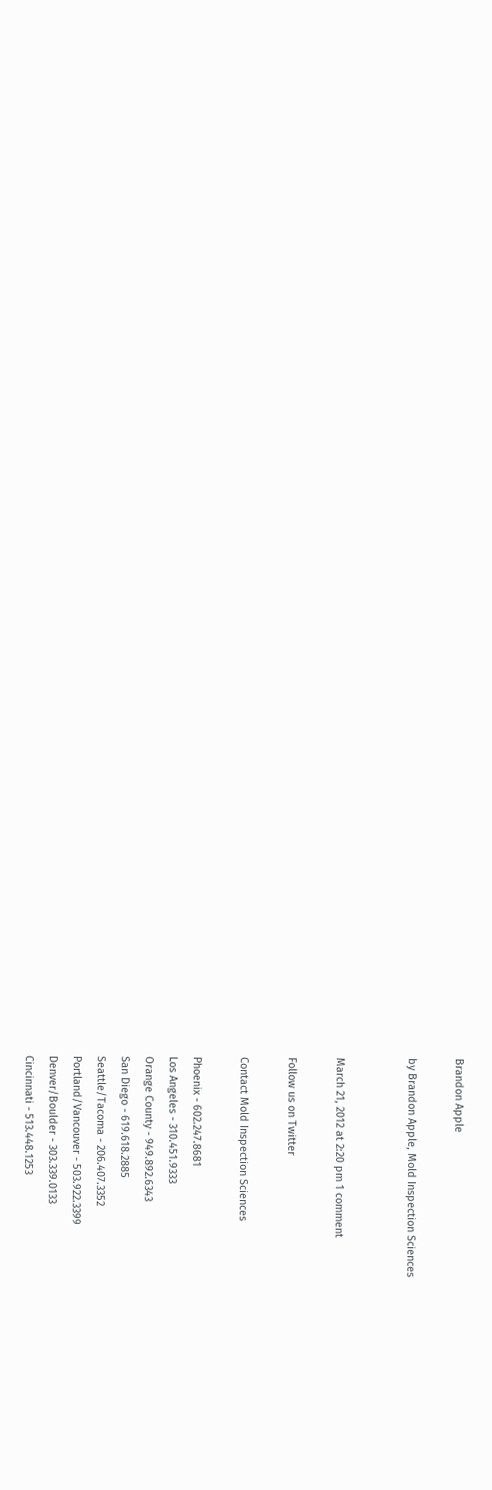Brandon Apple

by Brandon Apple, Mold Inspection Sciences


March 21, 2012 at 2:20 pm 1 comment

Follow us on Twitter

Contact Mold Inspection Sciences

Phoenix - 602.247.8681
Los Angeles - 310.451.9333
Orange County - 949.892.6343
San Diego - 619.618.2885
Seattle/Tacoma - 206.407.3352
Portland/Vancouver - 503.922.3399
Denver/Boulder - 303.339.0133
Cincinnati - 513.448.1253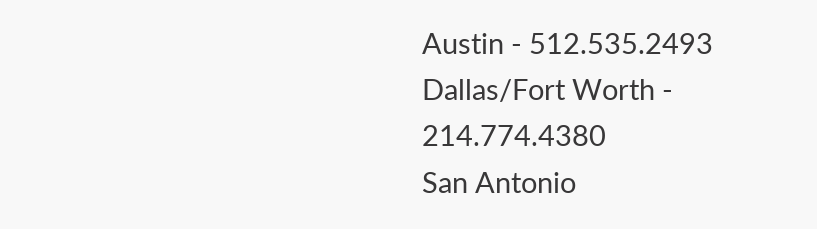Austin - 512.535.2493
Dallas/Fort Worth - 214.774.4380
San Antonio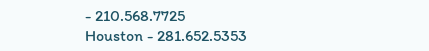- 210.568.7725
Houston - 281.652.5353